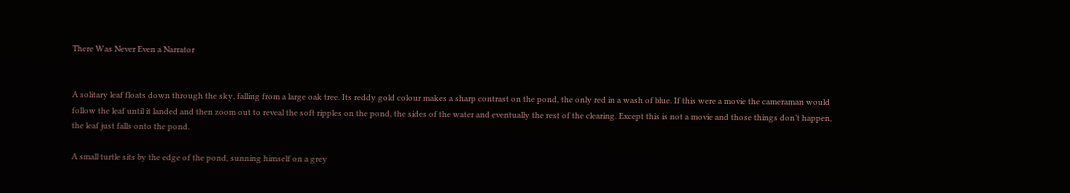There Was Never Even a Narrator


A solitary leaf floats down through the sky, falling from a large oak tree. Its reddy gold colour makes a sharp contrast on the pond, the only red in a wash of blue. If this were a movie the cameraman would follow the leaf until it landed and then zoom out to reveal the soft ripples on the pond, the sides of the water and eventually the rest of the clearing. Except this is not a movie and those things don’t happen, the leaf just falls onto the pond.

A small turtle sits by the edge of the pond, sunning himself on a grey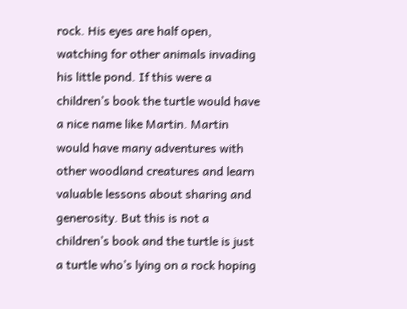rock. His eyes are half open, watching for other animals invading his little pond. If this were a children’s book the turtle would have a nice name like Martin. Martin would have many adventures with other woodland creatures and learn valuable lessons about sharing and generosity. But this is not a children’s book and the turtle is just a turtle who’s lying on a rock hoping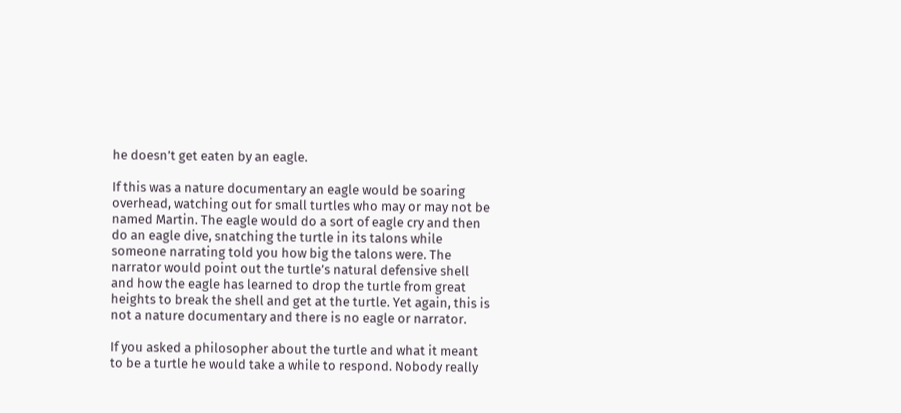he doesn’t get eaten by an eagle.

If this was a nature documentary an eagle would be soaring overhead, watching out for small turtles who may or may not be named Martin. The eagle would do a sort of eagle cry and then do an eagle dive, snatching the turtle in its talons while someone narrating told you how big the talons were. The narrator would point out the turtle’s natural defensive shell and how the eagle has learned to drop the turtle from great heights to break the shell and get at the turtle. Yet again, this is not a nature documentary and there is no eagle or narrator.

If you asked a philosopher about the turtle and what it meant to be a turtle he would take a while to respond. Nobody really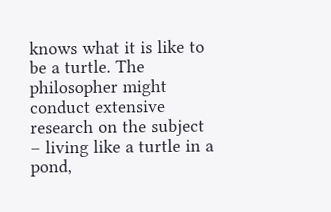knows what it is like to be a turtle. The philosopher might conduct extensive research on the subject – living like a turtle in a pond,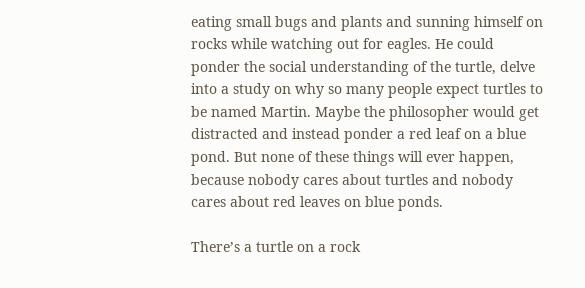eating small bugs and plants and sunning himself on rocks while watching out for eagles. He could ponder the social understanding of the turtle, delve into a study on why so many people expect turtles to be named Martin. Maybe the philosopher would get distracted and instead ponder a red leaf on a blue pond. But none of these things will ever happen, because nobody cares about turtles and nobody cares about red leaves on blue ponds.

There’s a turtle on a rock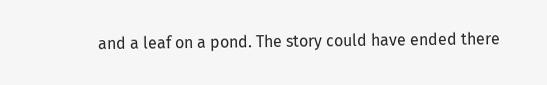and a leaf on a pond. The story could have ended there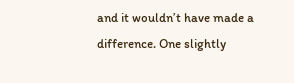and it wouldn’t have made a difference. One slightly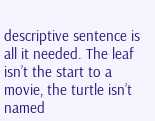descriptive sentence is all it needed. The leaf isn’t the start to a movie, the turtle isn’t named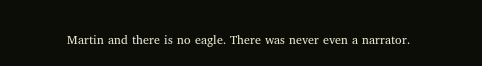Martin and there is no eagle. There was never even a narrator.